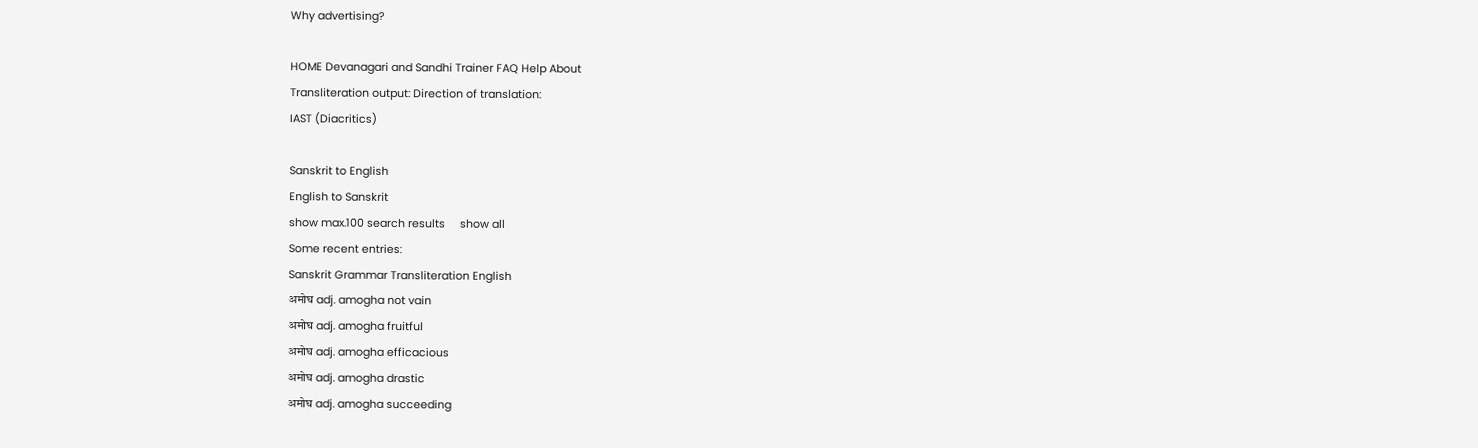Why advertising?

HOME Devanagari and Sandhi Trainer FAQ Help About
Transliteration output: Direction of translation:
IAST (Diacritics)

Sanskrit to English
English to Sanskrit
show max.100 search results     show all
Some recent entries:
Sanskrit Grammar Transliteration English
अमोघ adj. amogha not vain
अमोघ adj. amogha fruitful
अमोघ adj. amogha efficacious
अमोघ adj. amogha drastic
अमोघ adj. amogha succeeding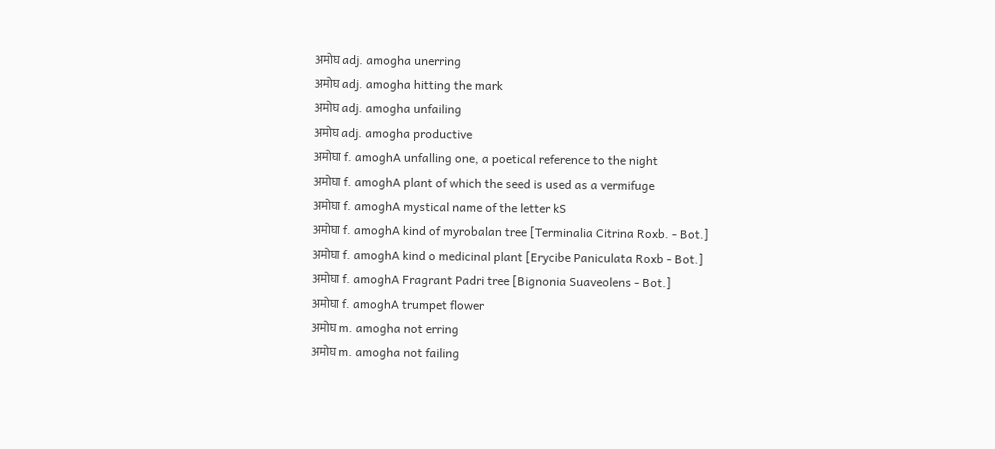अमोघ adj. amogha unerring
अमोघ adj. amogha hitting the mark
अमोघ adj. amogha unfailing
अमोघ adj. amogha productive
अमोघा f. amoghA unfalling one, a poetical reference to the night
अमोघा f. amoghA plant of which the seed is used as a vermifuge
अमोघा f. amoghA mystical name of the letter kS
अमोघा f. amoghA kind of myrobalan tree [Terminalia Citrina Roxb. - Bot.]
अमोघा f. amoghA kind o medicinal plant [Erycibe Paniculata Roxb - Bot.]
अमोघा f. amoghA Fragrant Padri tree [Bignonia Suaveolens - Bot.]
अमोघा f. amoghA trumpet flower
अमोघ m. amogha not erring
अमोघ m. amogha not failing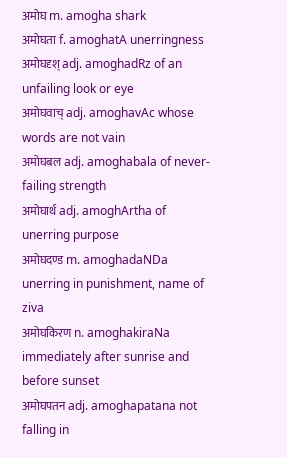अमोघ m. amogha shark
अमोघता f. amoghatA unerringness
अमोघदृश् adj. amoghadRz of an unfailing look or eye
अमोघवाच् adj. amoghavAc whose words are not vain
अमोघबल adj. amoghabala of never-failing strength
अमोघार्थ adj. amoghArtha of unerring purpose
अमोघदण्ड m. amoghadaNDa unerring in punishment, name of ziva
अमोघकिरण n. amoghakiraNa immediately after sunrise and before sunset
अमोघपतन adj. amoghapatana not falling in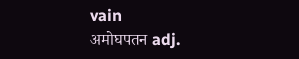vain
अमोघपतन adj.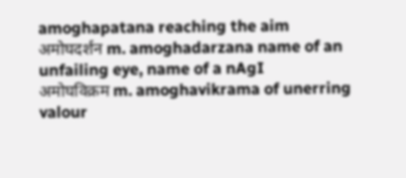amoghapatana reaching the aim
अमोघदर्शन m. amoghadarzana name of an unfailing eye, name of a nAgI
अमोघविक्रम m. amoghavikrama of unerring valour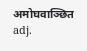अमोघवाञ्छित adj.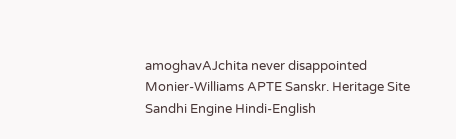amoghavAJchita never disappointed
Monier-Williams APTE Sanskr. Heritage Site Sandhi Engine Hindi-English